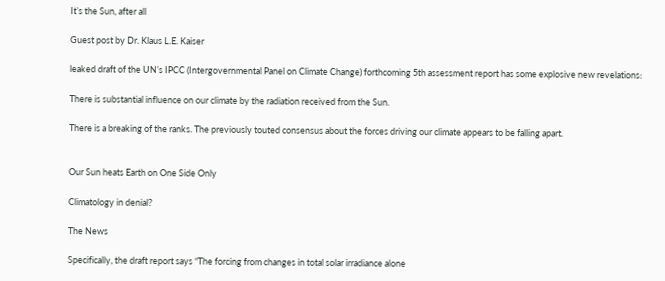It’s the Sun, after all

Guest post by Dr. Klaus L.E. Kaiser

leaked draft of the UN’s IPCC (Intergovernmental Panel on Climate Change) forthcoming 5th assessment report has some explosive new revelations:

There is substantial influence on our climate by the radiation received from the Sun.

There is a breaking of the ranks. The previously touted consensus about the forces driving our climate appears to be falling apart.


Our Sun heats Earth on One Side Only

Climatology in denial?

The News

Specifically, the draft report says “The forcing from changes in total solar irradiance alone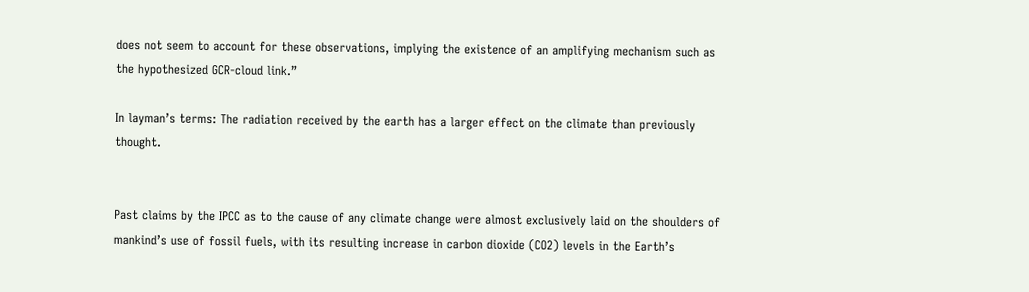does not seem to account for these observations, implying the existence of an amplifying mechanism such as the hypothesized GCR-cloud link.”

In layman’s terms: The radiation received by the earth has a larger effect on the climate than previously thought.


Past claims by the IPCC as to the cause of any climate change were almost exclusively laid on the shoulders of mankind’s use of fossil fuels, with its resulting increase in carbon dioxide (CO2) levels in the Earth’s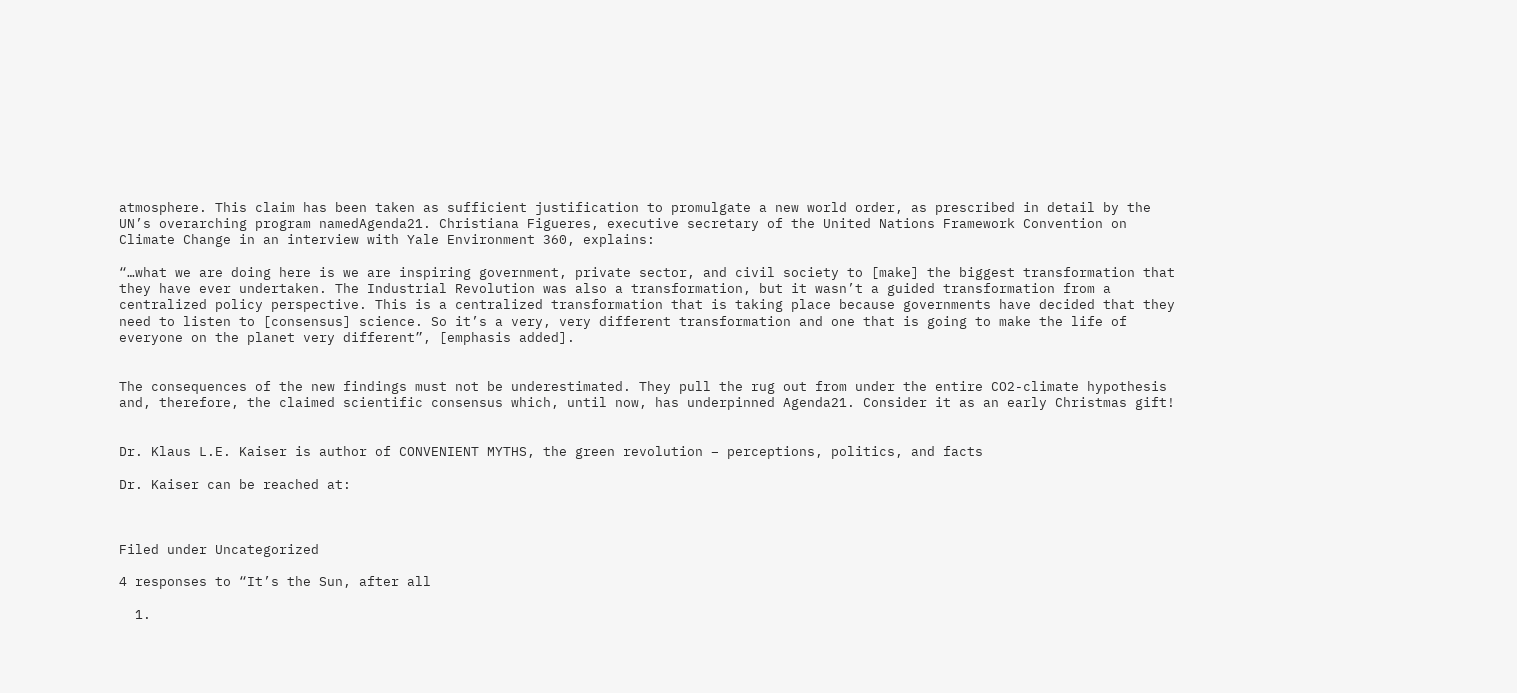atmosphere. This claim has been taken as sufficient justification to promulgate a new world order, as prescribed in detail by the UN’s overarching program namedAgenda21. Christiana Figueres, executive secretary of the United Nations Framework Convention on Climate Change in an interview with Yale Environment 360, explains:

“…what we are doing here is we are inspiring government, private sector, and civil society to [make] the biggest transformation that they have ever undertaken. The Industrial Revolution was also a transformation, but it wasn’t a guided transformation from a centralized policy perspective. This is a centralized transformation that is taking place because governments have decided that they need to listen to [consensus] science. So it’s a very, very different transformation and one that is going to make the life of everyone on the planet very different”, [emphasis added].


The consequences of the new findings must not be underestimated. They pull the rug out from under the entire CO2-climate hypothesis and, therefore, the claimed scientific consensus which, until now, has underpinned Agenda21. Consider it as an early Christmas gift!


Dr. Klaus L.E. Kaiser is author of CONVENIENT MYTHS, the green revolution – perceptions, politics, and facts

Dr. Kaiser can be reached at:



Filed under Uncategorized

4 responses to “It’s the Sun, after all

  1.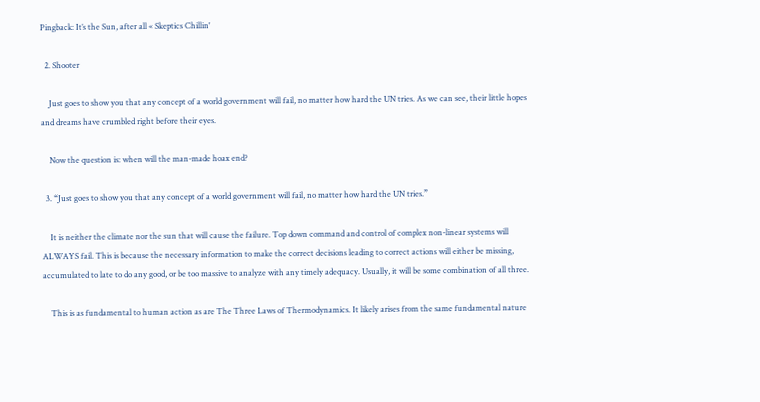Pingback: It’s the Sun, after all « Skeptics Chillin'

  2. Shooter

    Just goes to show you that any concept of a world government will fail, no matter how hard the UN tries. As we can see, their little hopes and dreams have crumbled right before their eyes.

    Now the question is: when will the man-made hoax end?

  3. “Just goes to show you that any concept of a world government will fail, no matter how hard the UN tries.”

    It is neither the climate nor the sun that will cause the failure. Top down command and control of complex non-linear systems will ALWAYS fail. This is because the necessary information to make the correct decisions leading to correct actions will either be missing, accumulated to late to do any good, or be too massive to analyze with any timely adequacy. Usually, it will be some combination of all three.

    This is as fundamental to human action as are The Three Laws of Thermodynamics. It likely arises from the same fundamental nature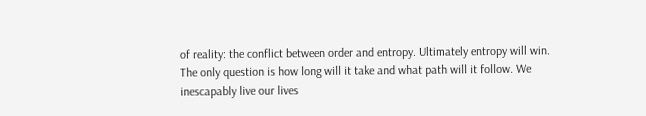of reality: the conflict between order and entropy. Ultimately entropy will win. The only question is how long will it take and what path will it follow. We inescapably live our lives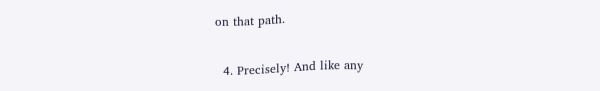on that path.

  4. Precisely! And like any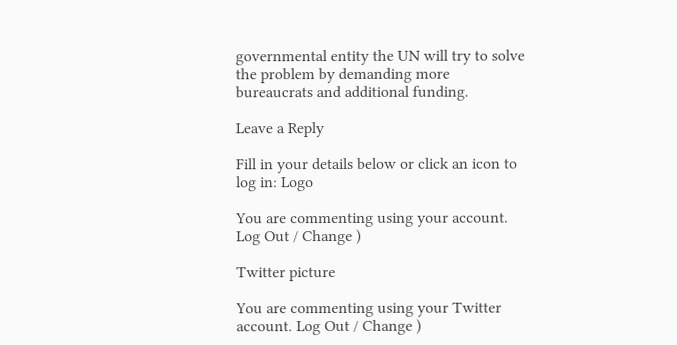governmental entity the UN will try to solve the problem by demanding more bureaucrats and additional funding.

Leave a Reply

Fill in your details below or click an icon to log in: Logo

You are commenting using your account. Log Out / Change )

Twitter picture

You are commenting using your Twitter account. Log Out / Change )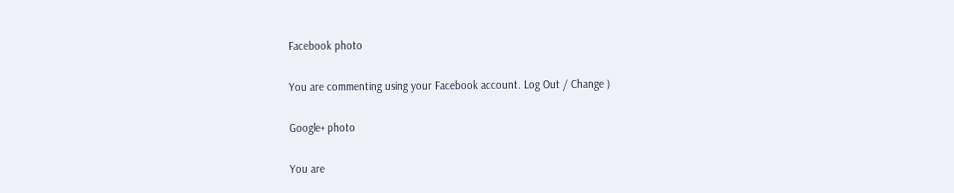Facebook photo

You are commenting using your Facebook account. Log Out / Change )

Google+ photo

You are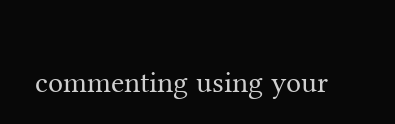commenting using your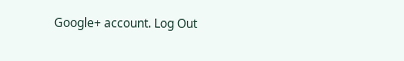Google+ account. Log Out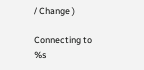/ Change )

Connecting to %s